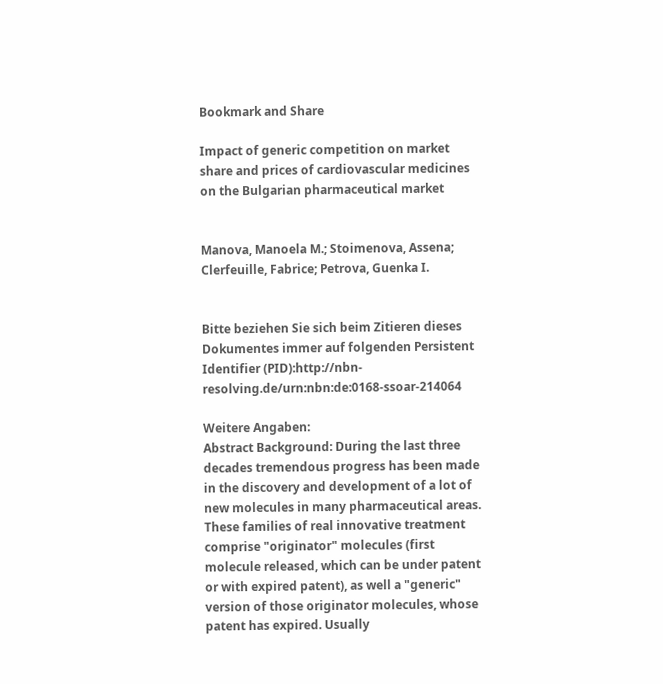Bookmark and Share

Impact of generic competition on market share and prices of cardiovascular medicines on the Bulgarian pharmaceutical market


Manova, Manoela M.; Stoimenova, Assena; Clerfeuille, Fabrice; Petrova, Guenka I.


Bitte beziehen Sie sich beim Zitieren dieses Dokumentes immer auf folgenden Persistent Identifier (PID):http://nbn-resolving.de/urn:nbn:de:0168-ssoar-214064

Weitere Angaben:
Abstract Background: During the last three decades tremendous progress has been made in the discovery and development of a lot of new molecules in many pharmaceutical areas. These families of real innovative treatment comprise "originator" molecules (first molecule released, which can be under patent or with expired patent), as well a "generic" version of those originator molecules, whose patent has expired. Usually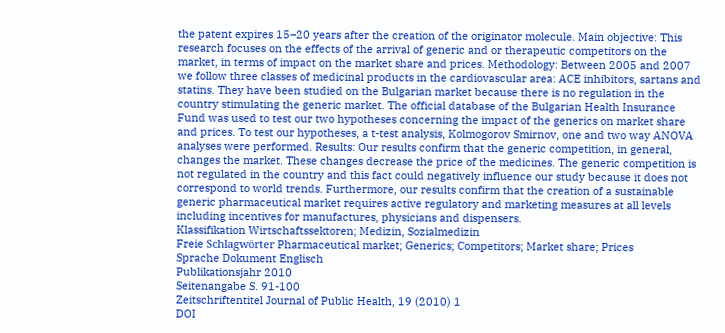the patent expires 15–20 years after the creation of the originator molecule. Main objective: This research focuses on the effects of the arrival of generic and or therapeutic competitors on the market, in terms of impact on the market share and prices. Methodology: Between 2005 and 2007 we follow three classes of medicinal products in the cardiovascular area: ACE inhibitors, sartans and statins. They have been studied on the Bulgarian market because there is no regulation in the country stimulating the generic market. The official database of the Bulgarian Health Insurance Fund was used to test our two hypotheses concerning the impact of the generics on market share and prices. To test our hypotheses, a t-test analysis, Kolmogorov Smirnov, one and two way ANOVA analyses were performed. Results: Our results confirm that the generic competition, in general, changes the market. These changes decrease the price of the medicines. The generic competition is not regulated in the country and this fact could negatively influence our study because it does not correspond to world trends. Furthermore, our results confirm that the creation of a sustainable generic pharmaceutical market requires active regulatory and marketing measures at all levels including incentives for manufactures, physicians and dispensers.
Klassifikation Wirtschaftssektoren; Medizin, Sozialmedizin
Freie Schlagwörter Pharmaceutical market; Generics; Competitors; Market share; Prices
Sprache Dokument Englisch
Publikationsjahr 2010
Seitenangabe S. 91-100
Zeitschriftentitel Journal of Public Health, 19 (2010) 1
DOI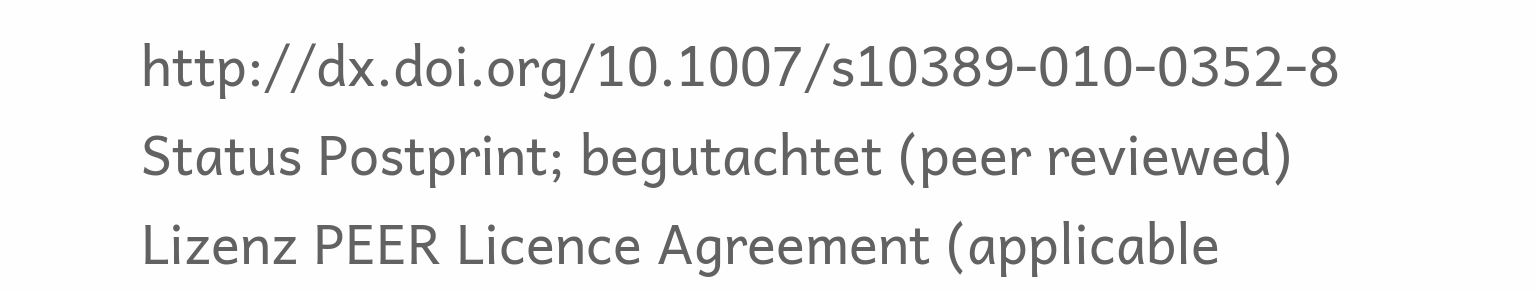http://dx.doi.org/10.1007/s10389-010-0352-8
Status Postprint; begutachtet (peer reviewed)
Lizenz PEER Licence Agreement (applicable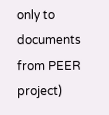only to documents from PEER project)